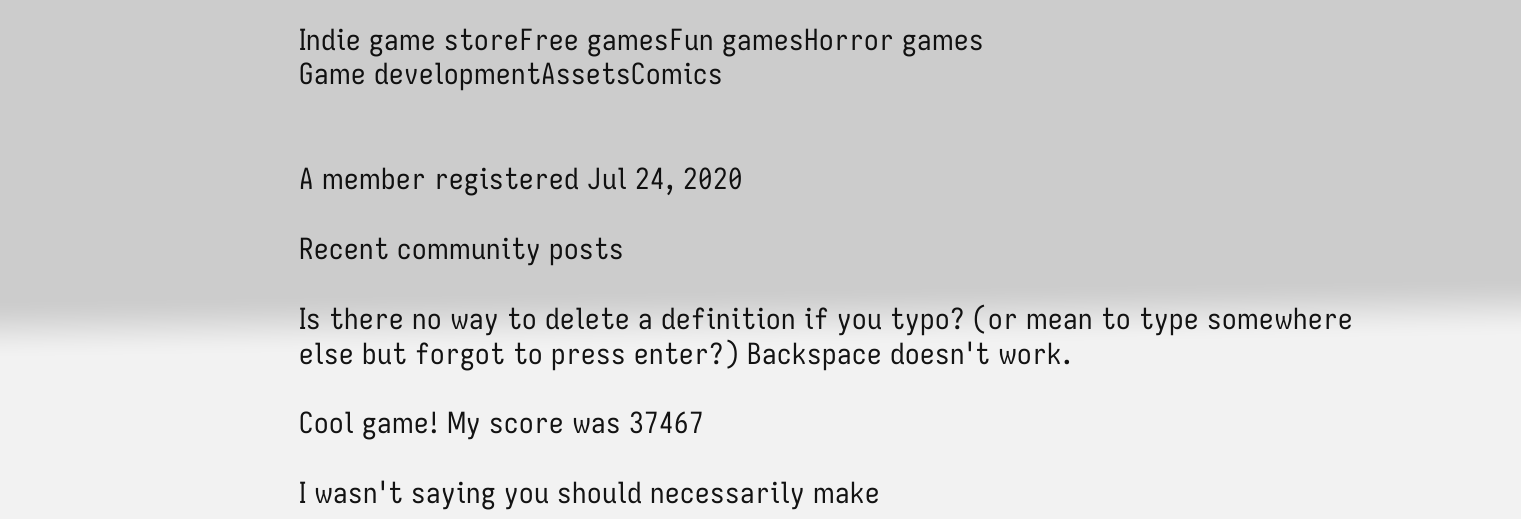Indie game storeFree gamesFun gamesHorror games
Game developmentAssetsComics


A member registered Jul 24, 2020

Recent community posts

Is there no way to delete a definition if you typo? (or mean to type somewhere else but forgot to press enter?) Backspace doesn't work.

Cool game! My score was 37467

I wasn't saying you should necessarily make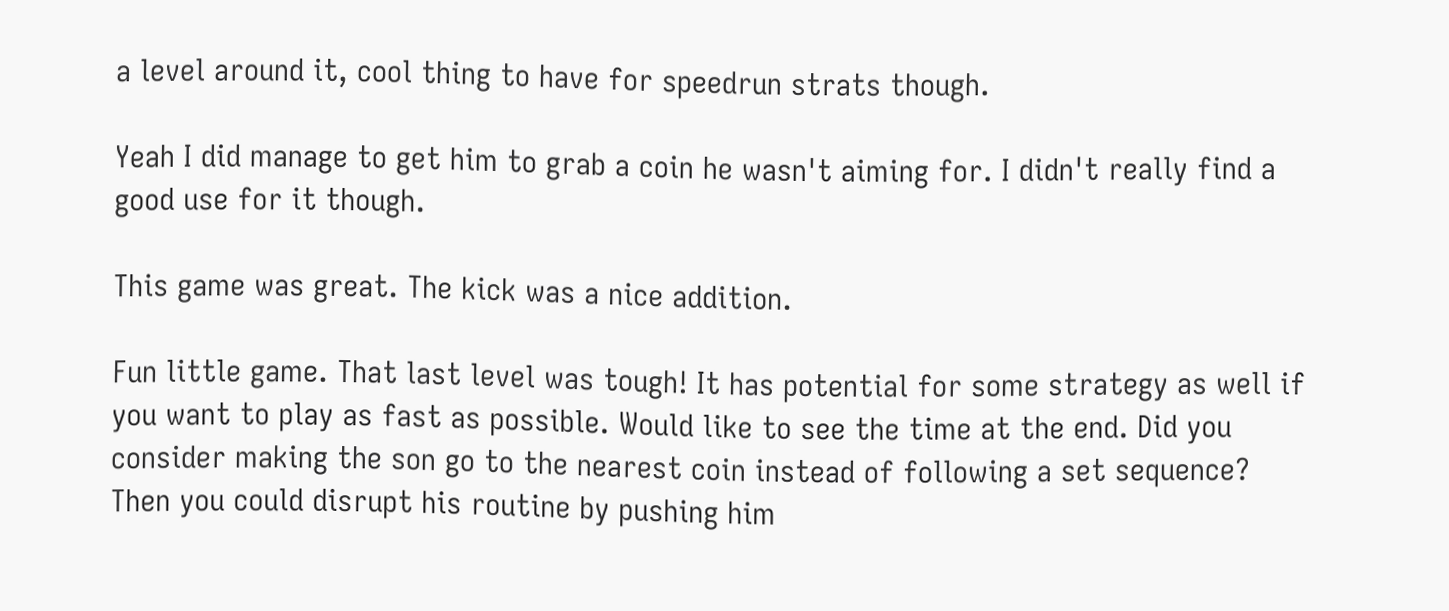a level around it, cool thing to have for speedrun strats though.

Yeah I did manage to get him to grab a coin he wasn't aiming for. I didn't really find a good use for it though.

This game was great. The kick was a nice addition.

Fun little game. That last level was tough! It has potential for some strategy as well if you want to play as fast as possible. Would like to see the time at the end. Did you consider making the son go to the nearest coin instead of following a set sequence? Then you could disrupt his routine by pushing him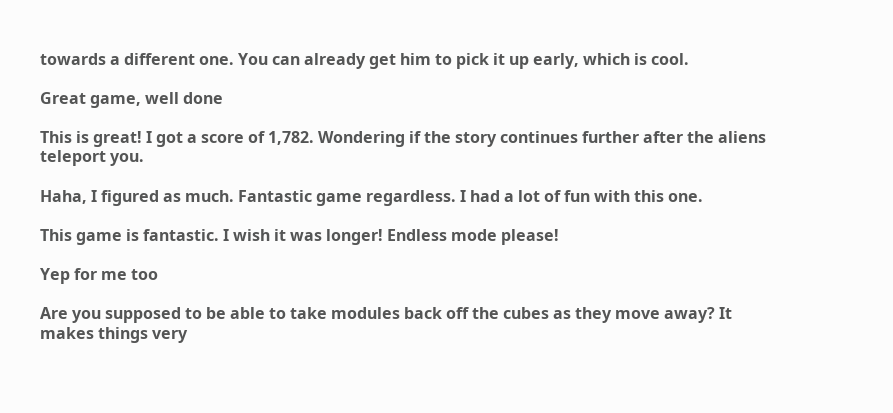towards a different one. You can already get him to pick it up early, which is cool.

Great game, well done

This is great! I got a score of 1,782. Wondering if the story continues further after the aliens teleport you.

Haha, I figured as much. Fantastic game regardless. I had a lot of fun with this one.

This game is fantastic. I wish it was longer! Endless mode please!

Yep for me too

Are you supposed to be able to take modules back off the cubes as they move away? It makes things very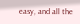easy, and all the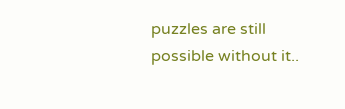puzzles are still possible without it..